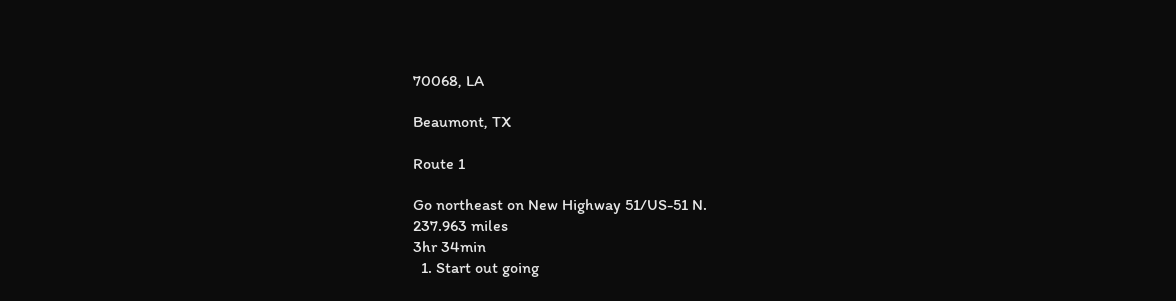70068, LA

Beaumont, TX

Route 1

Go northeast on New Highway 51/US-51 N.
237.963 miles
3hr 34min
  1. Start out going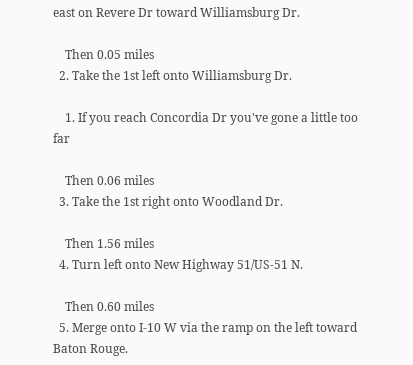east on Revere Dr toward Williamsburg Dr.

    Then 0.05 miles
  2. Take the 1st left onto Williamsburg Dr.

    1. If you reach Concordia Dr you've gone a little too far

    Then 0.06 miles
  3. Take the 1st right onto Woodland Dr.

    Then 1.56 miles
  4. Turn left onto New Highway 51/US-51 N.

    Then 0.60 miles
  5. Merge onto I-10 W via the ramp on the left toward Baton Rouge.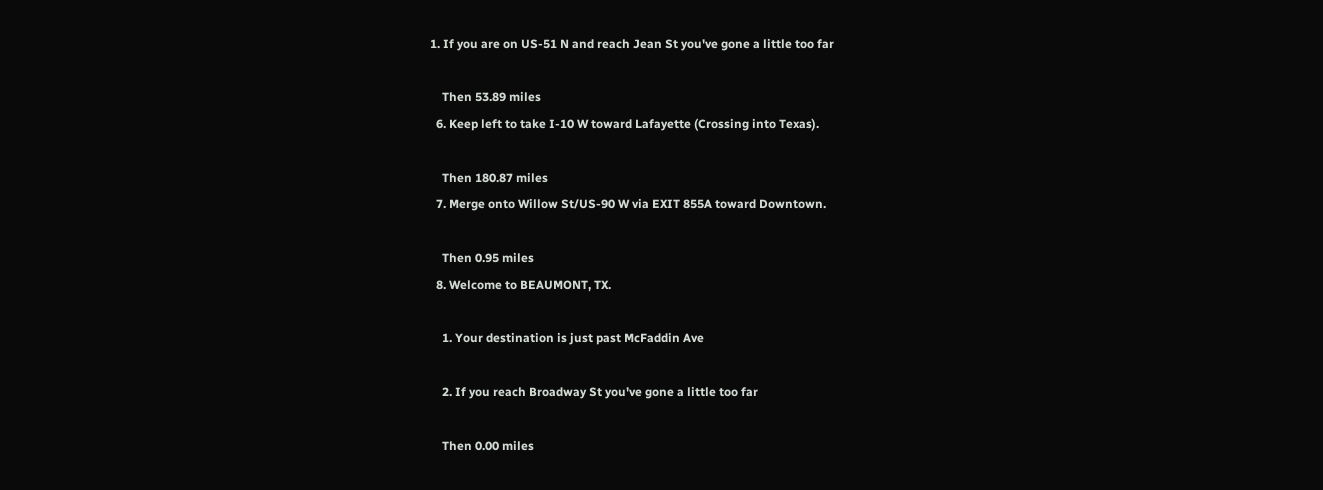1. If you are on US-51 N and reach Jean St you've gone a little too far

    Then 53.89 miles
  6. Keep left to take I-10 W toward Lafayette (Crossing into Texas).

    Then 180.87 miles
  7. Merge onto Willow St/US-90 W via EXIT 855A toward Downtown.

    Then 0.95 miles
  8. Welcome to BEAUMONT, TX.

    1. Your destination is just past McFaddin Ave

    2. If you reach Broadway St you've gone a little too far

    Then 0.00 miles